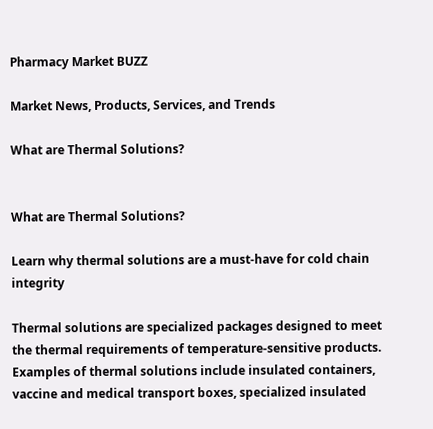Pharmacy Market BUZZ

Market News, Products, Services, and Trends

What are Thermal Solutions?


What are Thermal Solutions?

Learn why thermal solutions are a must-have for cold chain integrity

Thermal solutions are specialized packages designed to meet the thermal requirements of temperature-sensitive products. Examples of thermal solutions include insulated containers, vaccine and medical transport boxes, specialized insulated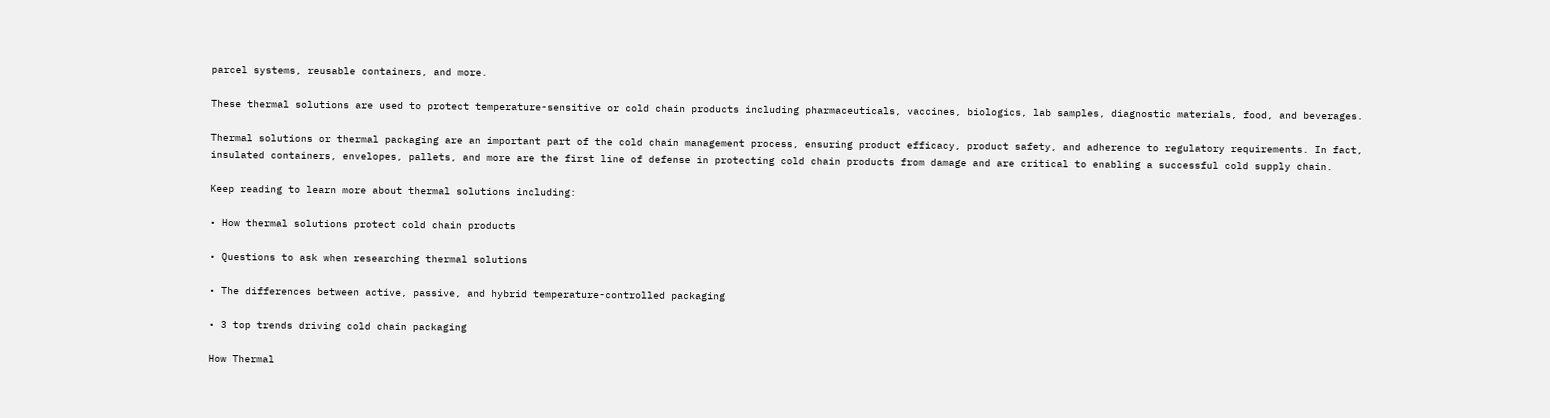parcel systems, reusable containers, and more.

These thermal solutions are used to protect temperature-sensitive or cold chain products including pharmaceuticals, vaccines, biologics, lab samples, diagnostic materials, food, and beverages.

Thermal solutions or thermal packaging are an important part of the cold chain management process, ensuring product efficacy, product safety, and adherence to regulatory requirements. In fact, insulated containers, envelopes, pallets, and more are the first line of defense in protecting cold chain products from damage and are critical to enabling a successful cold supply chain.

Keep reading to learn more about thermal solutions including:

• How thermal solutions protect cold chain products

• Questions to ask when researching thermal solutions

• The differences between active, passive, and hybrid temperature-controlled packaging

• 3 top trends driving cold chain packaging

How Thermal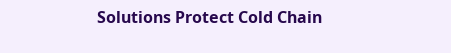Solutions Protect Cold Chain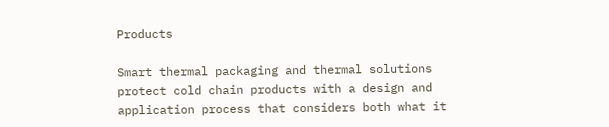Products

Smart thermal packaging and thermal solutions protect cold chain products with a design and application process that considers both what it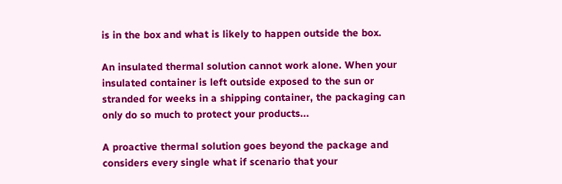is in the box and what is likely to happen outside the box.

An insulated thermal solution cannot work alone. When your insulated container is left outside exposed to the sun or stranded for weeks in a shipping container, the packaging can only do so much to protect your products...

A proactive thermal solution goes beyond the package and considers every single what if scenario that your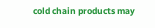cold chain products may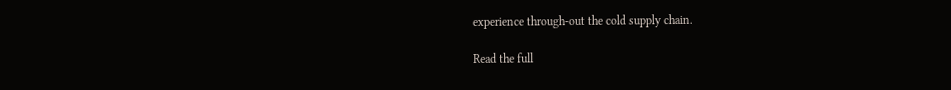experience through-out the cold supply chain.

Read the full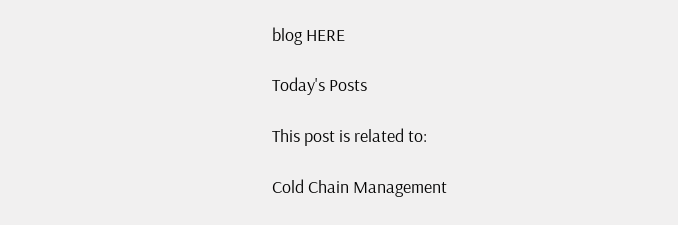blog HERE

Today's Posts

This post is related to:

Cold Chain Management